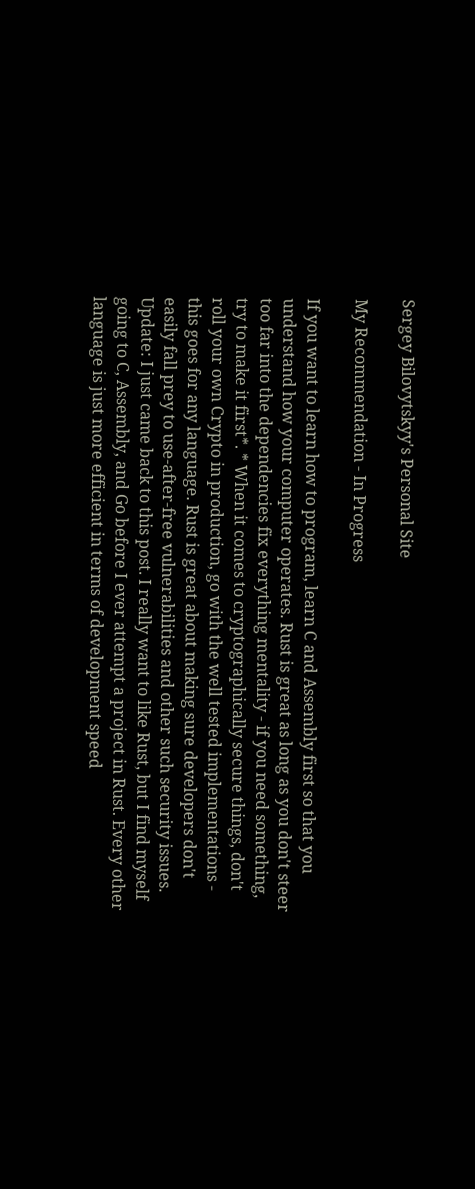Sergey Bilovytskyy's Personal Site

My Recommendation - In Progress

If you want to learn how to program, learn C and Assembly first so that you understand how your computer operates. Rust is great as long as you don't steer too far into the dependencies fix everything mentality - if you need something, try to make it first*. * When it comes to cryptographically secure things, don't roll your own Crypto in production, go with the well tested implementations - this goes for any language. Rust is great about making sure developers don't easily fall prey to use-after-free vulnerabilities and other such security issues.
Update: I just came back to this post. I really want to like Rust, but I find myself going to C, Assembly, and Go before I ever attempt a project in Rust. Every other language is just more efficient in terms of development speed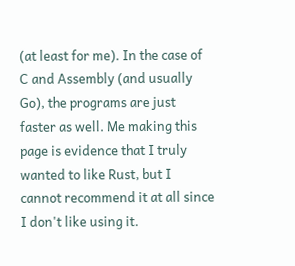(at least for me). In the case of C and Assembly (and usually Go), the programs are just faster as well. Me making this page is evidence that I truly wanted to like Rust, but I cannot recommend it at all since I don't like using it.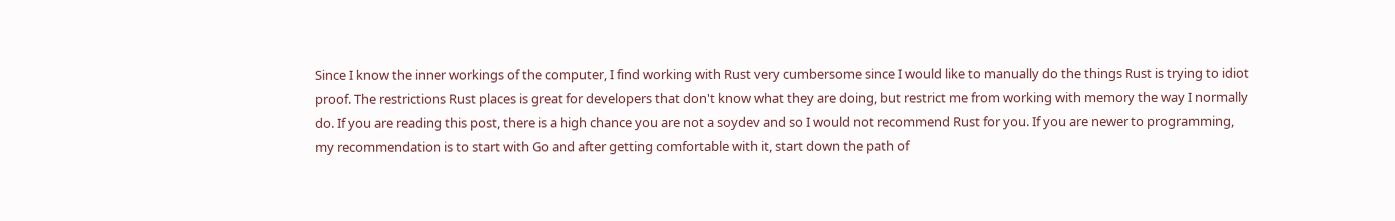Since I know the inner workings of the computer, I find working with Rust very cumbersome since I would like to manually do the things Rust is trying to idiot proof. The restrictions Rust places is great for developers that don't know what they are doing, but restrict me from working with memory the way I normally do. If you are reading this post, there is a high chance you are not a soydev and so I would not recommend Rust for you. If you are newer to programming, my recommendation is to start with Go and after getting comfortable with it, start down the path of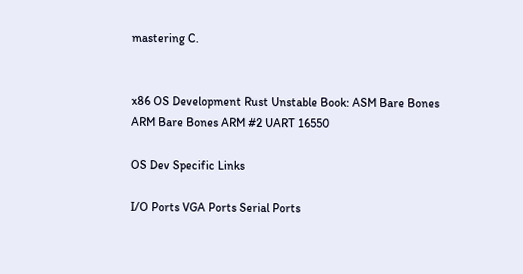mastering C.


x86 OS Development Rust Unstable Book: ASM Bare Bones ARM Bare Bones ARM #2 UART 16550

OS Dev Specific Links

I/O Ports VGA Ports Serial Ports